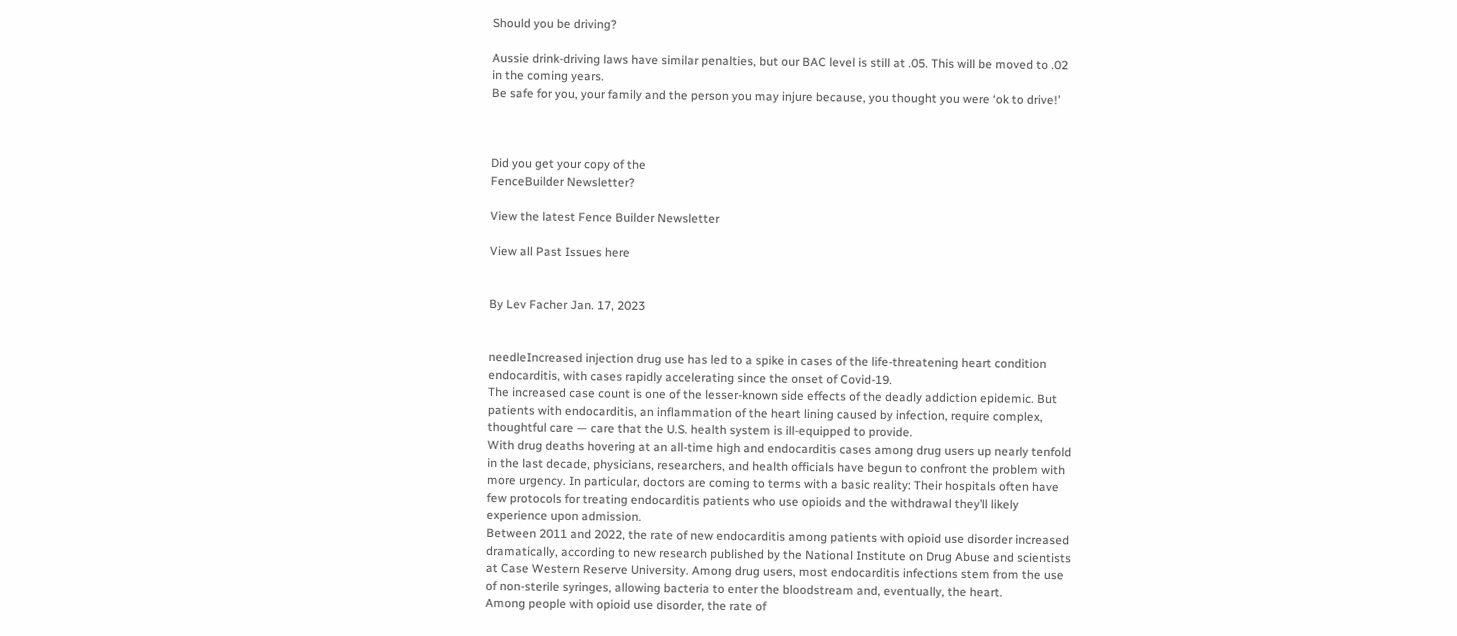Should you be driving?

Aussie drink-driving laws have similar penalties, but our BAC level is still at .05. This will be moved to .02 in the coming years.
Be safe for you, your family and the person you may injure because, you thought you were ‘ok to drive!’



Did you get your copy of the
FenceBuilder Newsletter?

View the latest Fence Builder Newsletter

View all Past Issues here


By Lev Facher Jan. 17, 2023


needleIncreased injection drug use has led to a spike in cases of the life-threatening heart condition endocarditis, with cases rapidly accelerating since the onset of Covid-19.
The increased case count is one of the lesser-known side effects of the deadly addiction epidemic. But patients with endocarditis, an inflammation of the heart lining caused by infection, require complex, thoughtful care — care that the U.S. health system is ill-equipped to provide.
With drug deaths hovering at an all-time high and endocarditis cases among drug users up nearly tenfold in the last decade, physicians, researchers, and health officials have begun to confront the problem with more urgency. In particular, doctors are coming to terms with a basic reality: Their hospitals often have few protocols for treating endocarditis patients who use opioids and the withdrawal they’ll likely experience upon admission.
Between 2011 and 2022, the rate of new endocarditis among patients with opioid use disorder increased dramatically, according to new research published by the National Institute on Drug Abuse and scientists at Case Western Reserve University. Among drug users, most endocarditis infections stem from the use of non-sterile syringes, allowing bacteria to enter the bloodstream and, eventually, the heart.
Among people with opioid use disorder, the rate of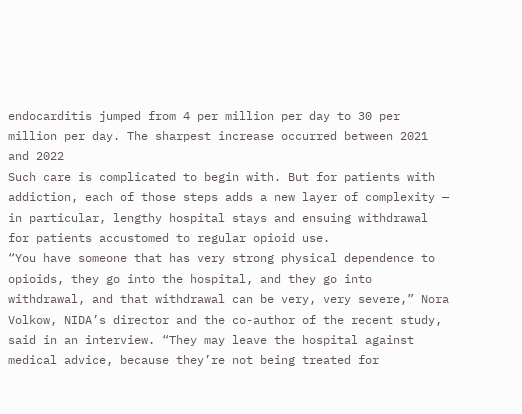endocarditis jumped from 4 per million per day to 30 per million per day. The sharpest increase occurred between 2021 and 2022
Such care is complicated to begin with. But for patients with addiction, each of those steps adds a new layer of complexity — in particular, lengthy hospital stays and ensuing withdrawal for patients accustomed to regular opioid use.
“You have someone that has very strong physical dependence to opioids, they go into the hospital, and they go into withdrawal, and that withdrawal can be very, very severe,” Nora Volkow, NIDA’s director and the co-author of the recent study, said in an interview. “They may leave the hospital against medical advice, because they’re not being treated for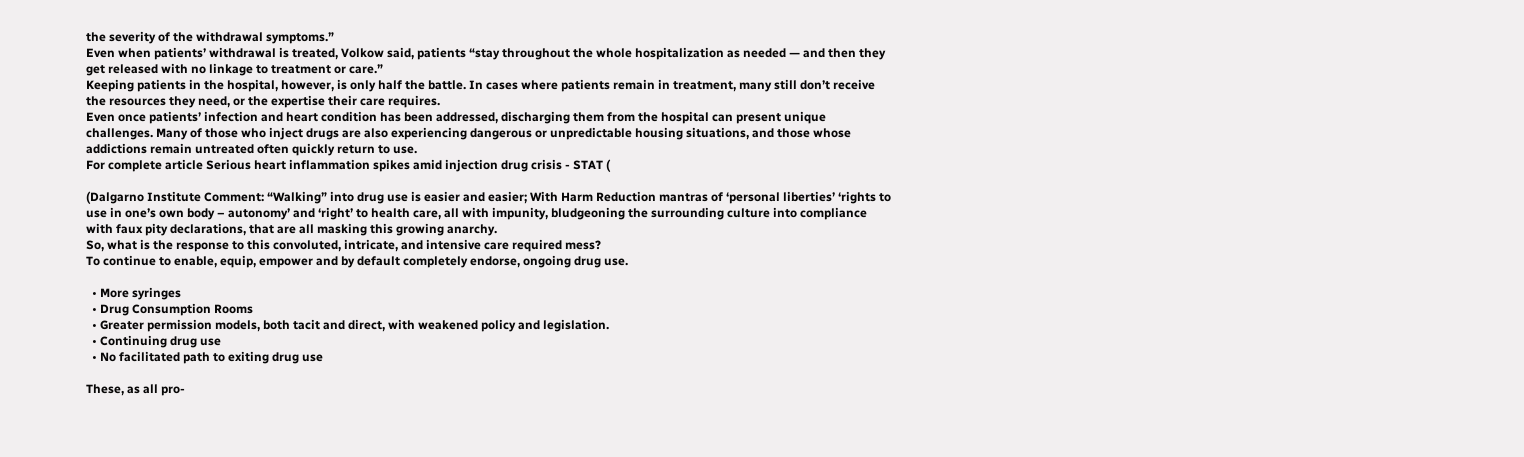the severity of the withdrawal symptoms.”
Even when patients’ withdrawal is treated, Volkow said, patients “stay throughout the whole hospitalization as needed — and then they get released with no linkage to treatment or care.”
Keeping patients in the hospital, however, is only half the battle. In cases where patients remain in treatment, many still don’t receive the resources they need, or the expertise their care requires.
Even once patients’ infection and heart condition has been addressed, discharging them from the hospital can present unique challenges. Many of those who inject drugs are also experiencing dangerous or unpredictable housing situations, and those whose addictions remain untreated often quickly return to use.
For complete article Serious heart inflammation spikes amid injection drug crisis - STAT (

(Dalgarno Institute Comment: “Walking” into drug use is easier and easier; With Harm Reduction mantras of ‘personal liberties’ ‘rights to use in one’s own body – autonomy’ and ‘right’ to health care, all with impunity, bludgeoning the surrounding culture into compliance with faux pity declarations, that are all masking this growing anarchy.
So, what is the response to this convoluted, intricate, and intensive care required mess?
To continue to enable, equip, empower and by default completely endorse, ongoing drug use.

  • More syringes
  • Drug Consumption Rooms
  • Greater permission models, both tacit and direct, with weakened policy and legislation.
  • Continuing drug use
  • No facilitated path to exiting drug use

These, as all pro-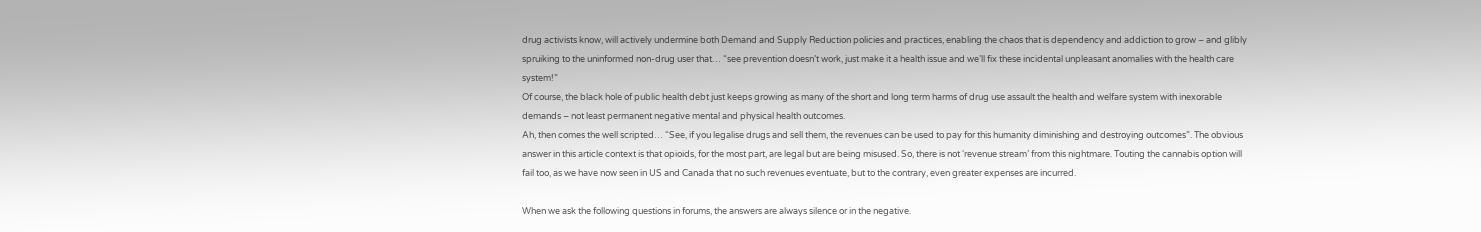drug activists know, will actively undermine both Demand and Supply Reduction policies and practices, enabling the chaos that is dependency and addiction to grow – and glibly spruiking to the uninformed non-drug user that… “see prevention doesn’t work, just make it a health issue and we’ll fix these incidental unpleasant anomalies with the health care system!”
Of course, the black hole of public health debt just keeps growing as many of the short and long term harms of drug use assault the health and welfare system with inexorable demands – not least permanent negative mental and physical health outcomes.
Ah, then comes the well scripted… “See, if you legalise drugs and sell them, the revenues can be used to pay for this humanity diminishing and destroying outcomes”. The obvious answer in this article context is that opioids, for the most part, are legal but are being misused. So, there is not ‘revenue stream’ from this nightmare. Touting the cannabis option will fail too, as we have now seen in US and Canada that no such revenues eventuate, but to the contrary, even greater expenses are incurred.

When we ask the following questions in forums, the answers are always silence or in the negative.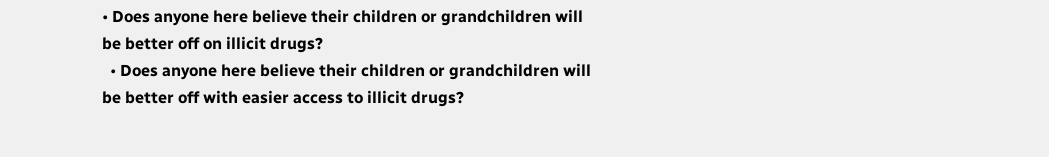• Does anyone here believe their children or grandchildren will be better off on illicit drugs?
  • Does anyone here believe their children or grandchildren will be better off with easier access to illicit drugs?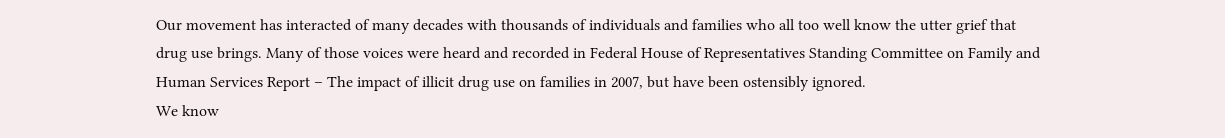Our movement has interacted of many decades with thousands of individuals and families who all too well know the utter grief that drug use brings. Many of those voices were heard and recorded in Federal House of Representatives Standing Committee on Family and Human Services Report – The impact of illicit drug use on families in 2007, but have been ostensibly ignored.
We know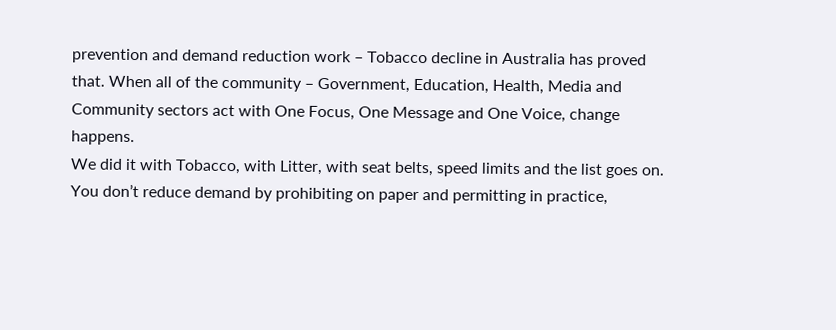prevention and demand reduction work – Tobacco decline in Australia has proved that. When all of the community – Government, Education, Health, Media and Community sectors act with One Focus, One Message and One Voice, change happens.
We did it with Tobacco, with Litter, with seat belts, speed limits and the list goes on. You don’t reduce demand by prohibiting on paper and permitting in practice,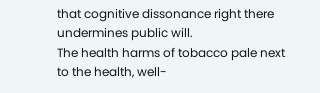that cognitive dissonance right there undermines public will.
The health harms of tobacco pale next to the health, well-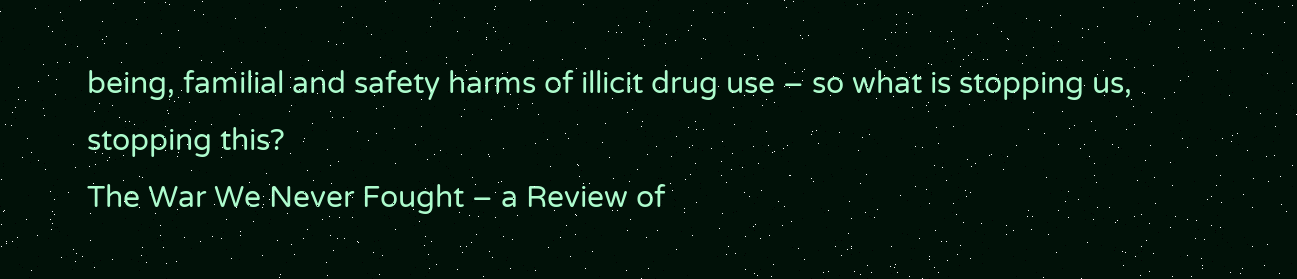being, familial and safety harms of illicit drug use – so what is stopping us, stopping this?
The War We Never Fought – a Review of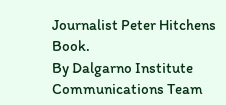Journalist Peter Hitchens Book.
By Dalgarno Institute Communications Team